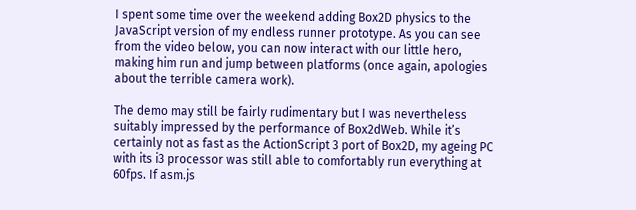I spent some time over the weekend adding Box2D physics to the JavaScript version of my endless runner prototype. As you can see from the video below, you can now interact with our little hero, making him run and jump between platforms (once again, apologies about the terrible camera work).

The demo may still be fairly rudimentary but I was nevertheless suitably impressed by the performance of Box2dWeb. While it’s certainly not as fast as the ActionScript 3 port of Box2D, my ageing PC with its i3 processor was still able to comfortably run everything at 60fps. If asm.js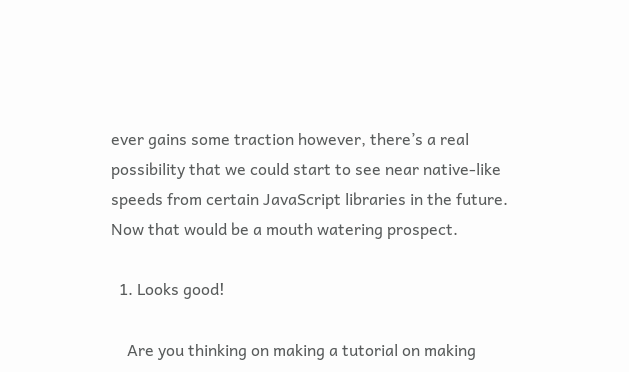ever gains some traction however, there’s a real possibility that we could start to see near native-like speeds from certain JavaScript libraries in the future. Now that would be a mouth watering prospect.

  1. Looks good!

    Are you thinking on making a tutorial on making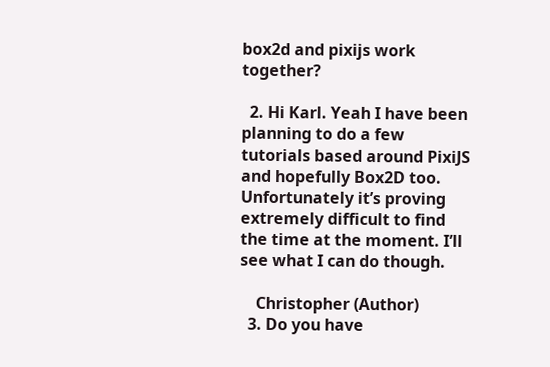box2d and pixijs work together?

  2. Hi Karl. Yeah I have been planning to do a few tutorials based around PixiJS and hopefully Box2D too. Unfortunately it’s proving extremely difficult to find the time at the moment. I’ll see what I can do though.

    Christopher (Author)
  3. Do you have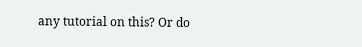any tutorial on this? Or do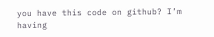you have this code on github? I’m having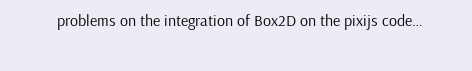problems on the integration of Box2D on the pixijs code…